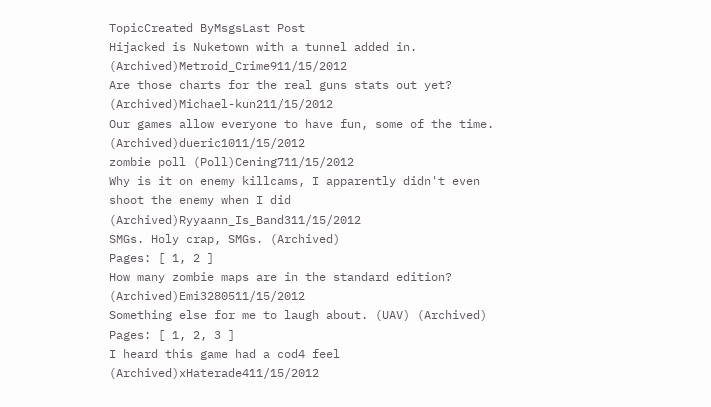TopicCreated ByMsgsLast Post
Hijacked is Nuketown with a tunnel added in. (Archived)Metroid_Crime911/15/2012
Are those charts for the real guns stats out yet? (Archived)Michael-kun211/15/2012
Our games allow everyone to have fun, some of the time. (Archived)dueric1011/15/2012
zombie poll (Poll)Cening711/15/2012
Why is it on enemy killcams, I apparently didn't even shoot the enemy when I did (Archived)Ryyaann_Is_Band311/15/2012
SMGs. Holy crap, SMGs. (Archived)
Pages: [ 1, 2 ]
How many zombie maps are in the standard edition? (Archived)Emi3280511/15/2012
Something else for me to laugh about. (UAV) (Archived)
Pages: [ 1, 2, 3 ]
I heard this game had a cod4 feel (Archived)xHaterade411/15/2012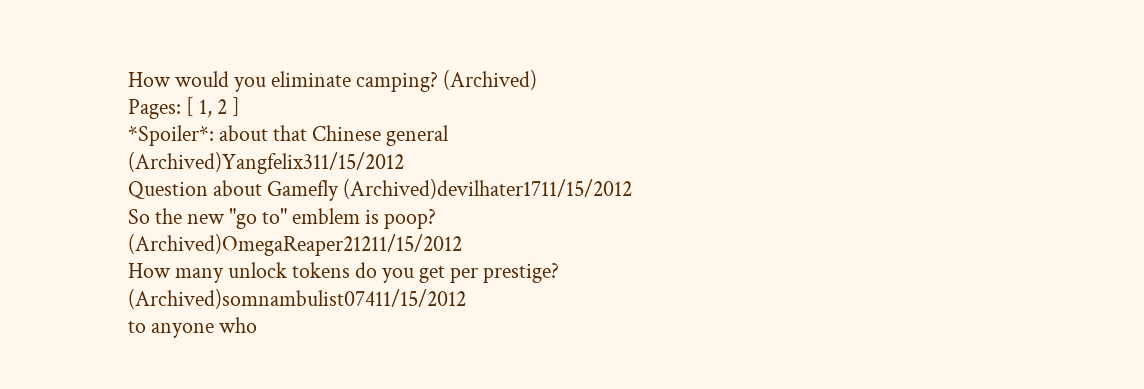How would you eliminate camping? (Archived)
Pages: [ 1, 2 ]
*Spoiler*: about that Chinese general (Archived)Yangfelix311/15/2012
Question about Gamefly (Archived)devilhater1711/15/2012
So the new "go to" emblem is poop? (Archived)OmegaReaper21211/15/2012
How many unlock tokens do you get per prestige? (Archived)somnambulist07411/15/2012
to anyone who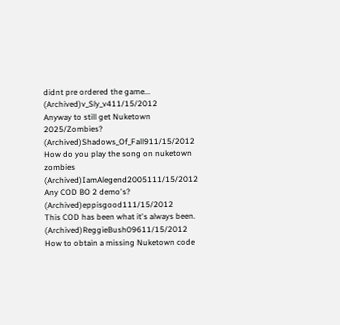didnt pre ordered the game... (Archived)v_Sly_v411/15/2012
Anyway to still get Nuketown 2025/Zombies? (Archived)Shadows_Of_Fall911/15/2012
How do you play the song on nuketown zombies (Archived)IamAlegend2005111/15/2012
Any COD BO 2 demo's? (Archived)eppisgood111/15/2012
This COD has been what it's always been. (Archived)ReggieBush09611/15/2012
How to obtain a missing Nuketown code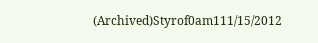(Archived)Styrof0am111/15/2012